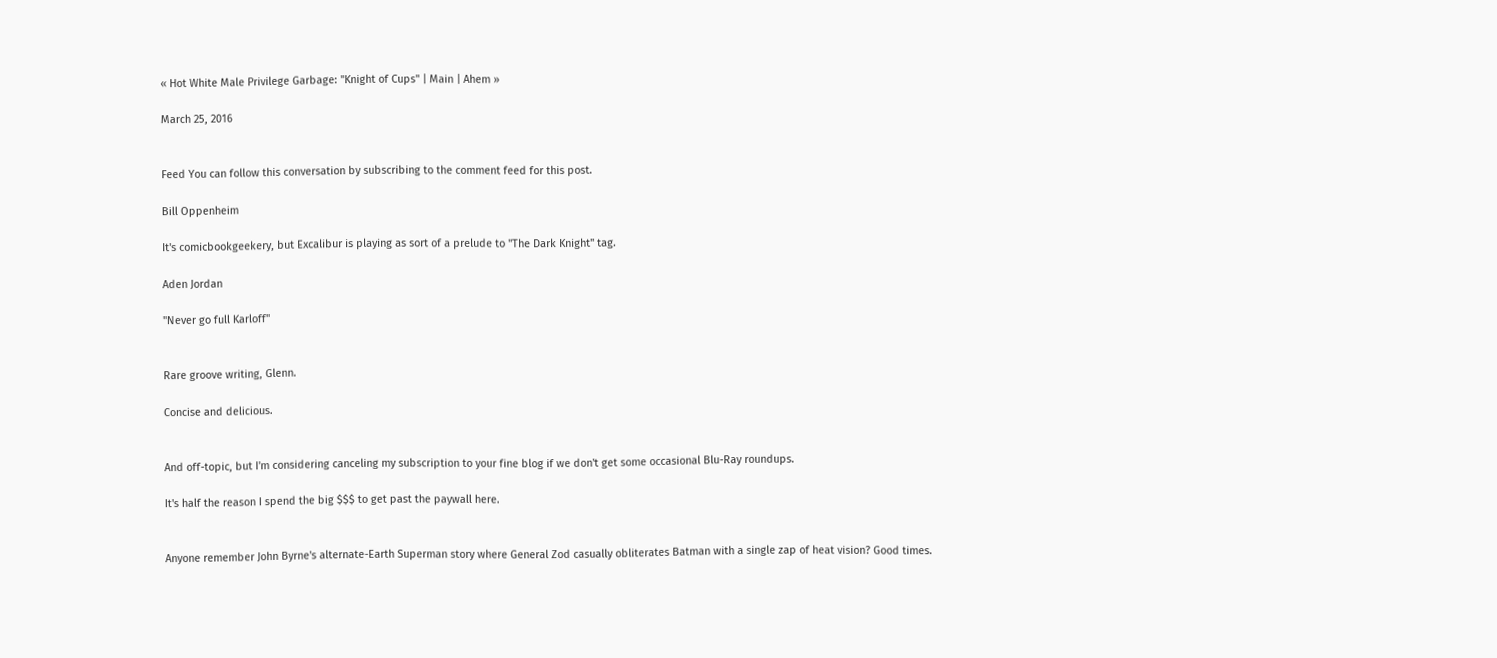« Hot White Male Privilege Garbage: "Knight of Cups" | Main | Ahem »

March 25, 2016


Feed You can follow this conversation by subscribing to the comment feed for this post.

Bill Oppenheim

It's comicbookgeekery, but Excalibur is playing as sort of a prelude to "The Dark Knight" tag.

Aden Jordan

"Never go full Karloff"


Rare groove writing, Glenn.

Concise and delicious.


And off-topic, but I'm considering canceling my subscription to your fine blog if we don't get some occasional Blu-Ray roundups.

It's half the reason I spend the big $$$ to get past the paywall here.


Anyone remember John Byrne's alternate-Earth Superman story where General Zod casually obliterates Batman with a single zap of heat vision? Good times.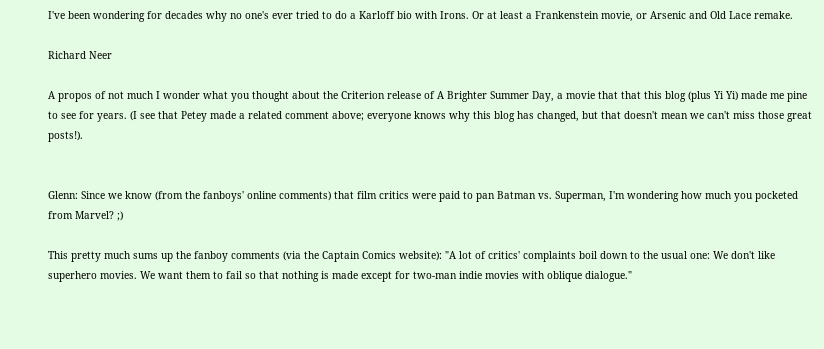I've been wondering for decades why no one's ever tried to do a Karloff bio with Irons. Or at least a Frankenstein movie, or Arsenic and Old Lace remake.

Richard Neer

A propos of not much I wonder what you thought about the Criterion release of A Brighter Summer Day, a movie that that this blog (plus Yi Yi) made me pine to see for years. (I see that Petey made a related comment above; everyone knows why this blog has changed, but that doesn't mean we can't miss those great posts!).


Glenn: Since we know (from the fanboys' online comments) that film critics were paid to pan Batman vs. Superman, I'm wondering how much you pocketed from Marvel? ;)

This pretty much sums up the fanboy comments (via the Captain Comics website): "A lot of critics' complaints boil down to the usual one: We don't like superhero movies. We want them to fail so that nothing is made except for two-man indie movies with oblique dialogue."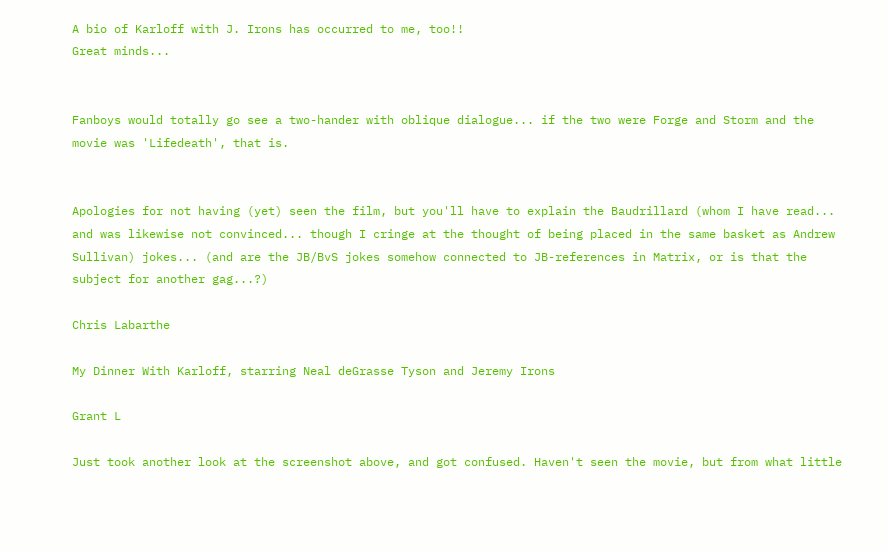A bio of Karloff with J. Irons has occurred to me, too!!
Great minds...


Fanboys would totally go see a two-hander with oblique dialogue... if the two were Forge and Storm and the movie was 'Lifedeath', that is.


Apologies for not having (yet) seen the film, but you'll have to explain the Baudrillard (whom I have read... and was likewise not convinced... though I cringe at the thought of being placed in the same basket as Andrew Sullivan) jokes... (and are the JB/BvS jokes somehow connected to JB-references in Matrix, or is that the subject for another gag...?)

Chris Labarthe

My Dinner With Karloff, starring Neal deGrasse Tyson and Jeremy Irons

Grant L

Just took another look at the screenshot above, and got confused. Haven't seen the movie, but from what little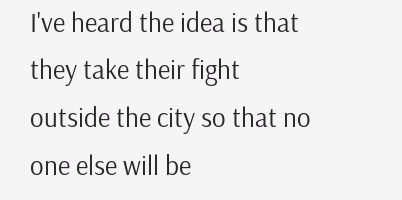I've heard the idea is that they take their fight outside the city so that no one else will be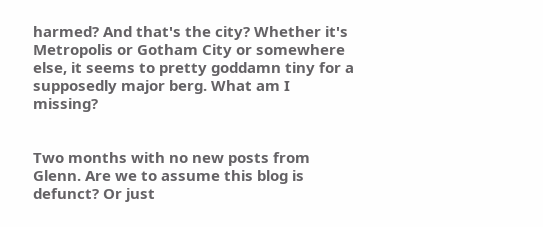harmed? And that's the city? Whether it's Metropolis or Gotham City or somewhere else, it seems to pretty goddamn tiny for a supposedly major berg. What am I missing?


Two months with no new posts from Glenn. Are we to assume this blog is defunct? Or just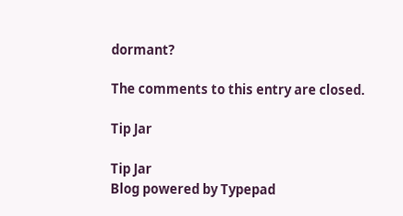dormant?

The comments to this entry are closed.

Tip Jar

Tip Jar
Blog powered by Typepad